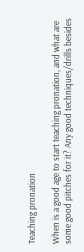Teaching pronation

When is a good age to start teaching pronation, and what are some good pitches for it? Any good techniques/drills besides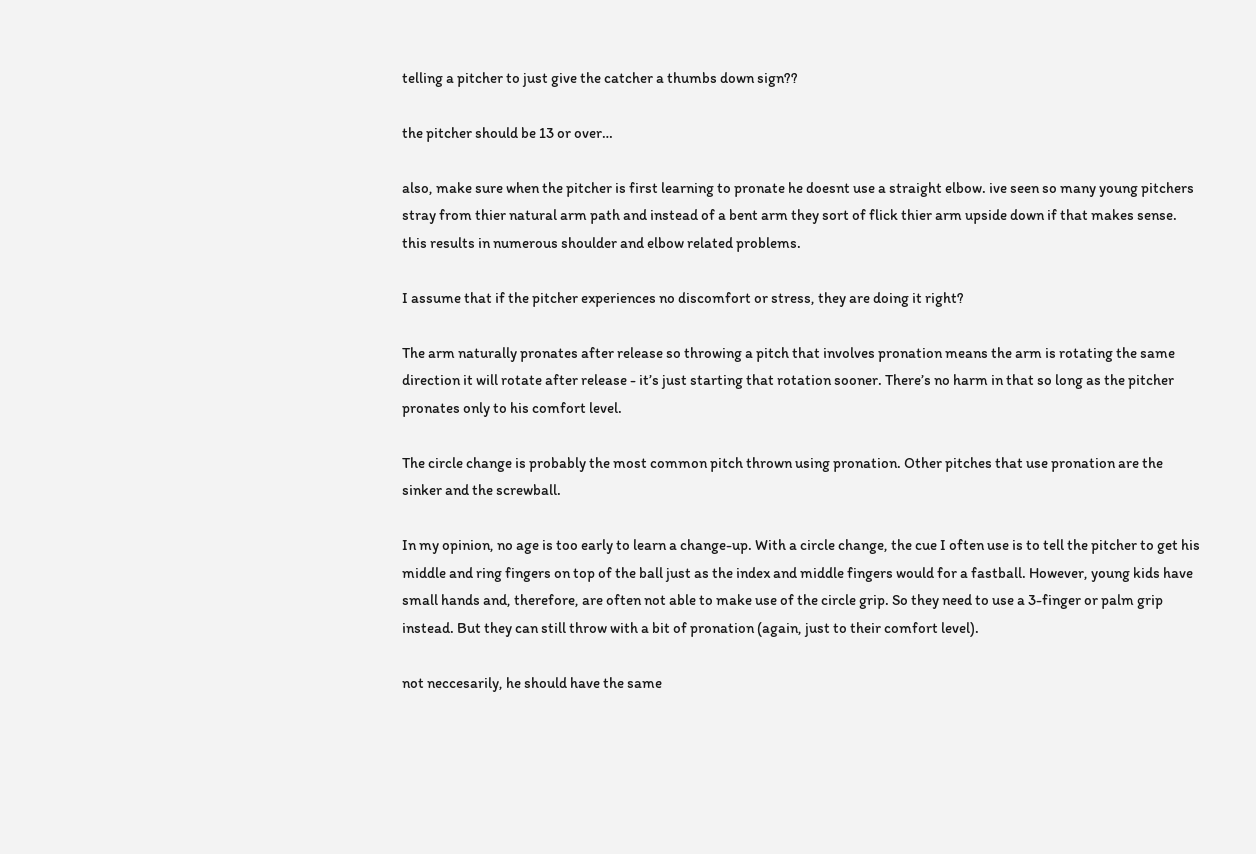telling a pitcher to just give the catcher a thumbs down sign??

the pitcher should be 13 or over…

also, make sure when the pitcher is first learning to pronate he doesnt use a straight elbow. ive seen so many young pitchers stray from thier natural arm path and instead of a bent arm they sort of flick thier arm upside down if that makes sense. this results in numerous shoulder and elbow related problems.

I assume that if the pitcher experiences no discomfort or stress, they are doing it right?

The arm naturally pronates after release so throwing a pitch that involves pronation means the arm is rotating the same direction it will rotate after release - it’s just starting that rotation sooner. There’s no harm in that so long as the pitcher pronates only to his comfort level.

The circle change is probably the most common pitch thrown using pronation. Other pitches that use pronation are the sinker and the screwball.

In my opinion, no age is too early to learn a change-up. With a circle change, the cue I often use is to tell the pitcher to get his middle and ring fingers on top of the ball just as the index and middle fingers would for a fastball. However, young kids have small hands and, therefore, are often not able to make use of the circle grip. So they need to use a 3-finger or palm grip instead. But they can still throw with a bit of pronation (again, just to their comfort level).

not neccesarily, he should have the same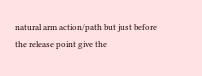natural arm action/path but just before the release point give the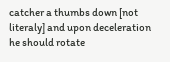catcher a thumbs down [not literaly] and upon deceleration he should rotate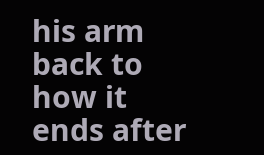his arm back to how it ends after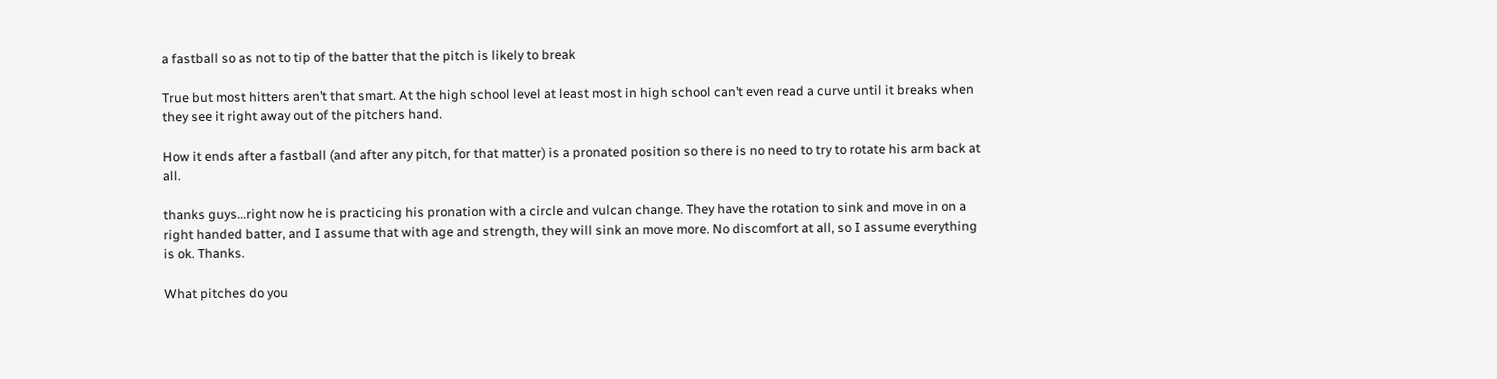a fastball so as not to tip of the batter that the pitch is likely to break

True but most hitters aren’t that smart. At the high school level at least most in high school can’t even read a curve until it breaks when they see it right away out of the pitchers hand.

How it ends after a fastball (and after any pitch, for that matter) is a pronated position so there is no need to try to rotate his arm back at all.

thanks guys…right now he is practicing his pronation with a circle and vulcan change. They have the rotation to sink and move in on a right handed batter, and I assume that with age and strength, they will sink an move more. No discomfort at all, so I assume everything is ok. Thanks.

What pitches do you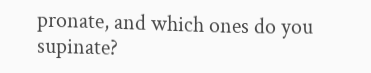pronate, and which ones do you supinate?